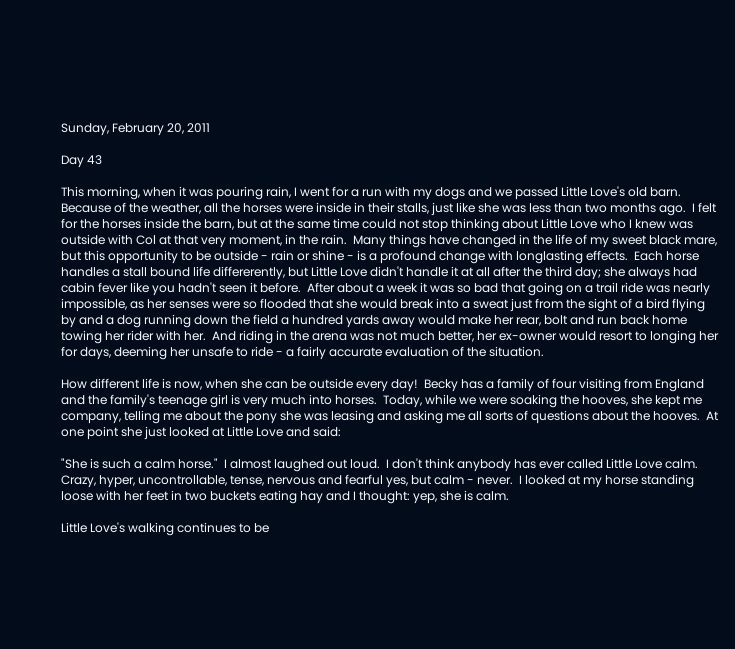Sunday, February 20, 2011

Day 43

This morning, when it was pouring rain, I went for a run with my dogs and we passed Little Love's old barn.  Because of the weather, all the horses were inside in their stalls, just like she was less than two months ago.  I felt for the horses inside the barn, but at the same time could not stop thinking about Little Love who I knew was outside with Col at that very moment, in the rain.  Many things have changed in the life of my sweet black mare, but this opportunity to be outside - rain or shine - is a profound change with longlasting effects.  Each horse handles a stall bound life differerently, but Little Love didn't handle it at all after the third day; she always had cabin fever like you hadn't seen it before.  After about a week it was so bad that going on a trail ride was nearly impossible, as her senses were so flooded that she would break into a sweat just from the sight of a bird flying by and a dog running down the field a hundred yards away would make her rear, bolt and run back home towing her rider with her.  And riding in the arena was not much better, her ex-owner would resort to longing her for days, deeming her unsafe to ride - a fairly accurate evaluation of the situation.

How different life is now, when she can be outside every day!  Becky has a family of four visiting from England and the family's teenage girl is very much into horses.  Today, while we were soaking the hooves, she kept me company, telling me about the pony she was leasing and asking me all sorts of questions about the hooves.  At one point she just looked at Little Love and said:

"She is such a calm horse."  I almost laughed out loud.  I don't think anybody has ever called Little Love calm.  Crazy, hyper, uncontrollable, tense, nervous and fearful yes, but calm - never.  I looked at my horse standing loose with her feet in two buckets eating hay and I thought: yep, she is calm.

Little Love's walking continues to be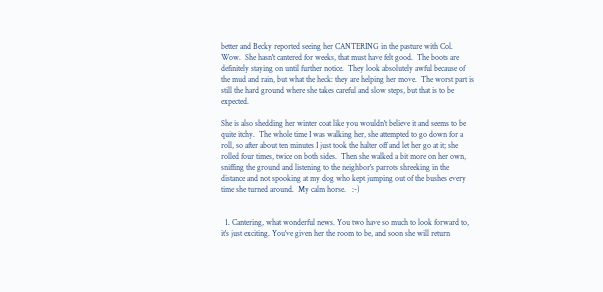better and Becky reported seeing her CANTERING in the pasture with Col.  Wow.  She hasn't cantered for weeks, that must have felt good.  The boots are definitely staying on until further notice.  They look absolutely awful because of the mud and rain, but what the heck: they are helping her move.  The worst part is still the hard ground where she takes careful and slow steps, but that is to be expected.

She is also shedding her winter coat like you wouldn't believe it and seems to be quite itchy.  The whole time I was walking her, she attempted to go down for a roll, so after about ten minutes I just took the halter off and let her go at it; she rolled four times, twice on both sides.  Then she walked a bit more on her own, sniffing the ground and listening to the neighbor's parrots shreeking in the distance and not spooking at my dog who kept jumping out of the bushes every time she turned around.  My calm horse.   :-)


  1. Cantering, what wonderful news. You two have so much to look forward to, it's just exciting. You've given her the room to be, and soon she will return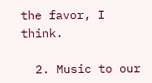the favor, I think.

  2. Music to our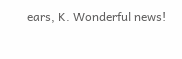ears, K. Wonderful news!